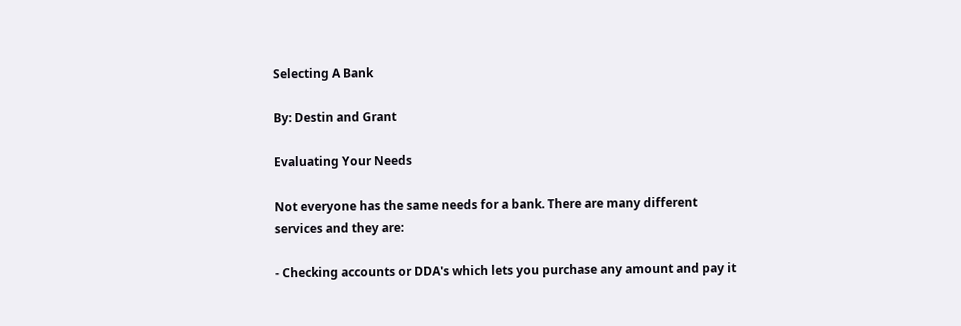Selecting A Bank

By: Destin and Grant

Evaluating Your Needs

Not everyone has the same needs for a bank. There are many different services and they are:

- Checking accounts or DDA's which lets you purchase any amount and pay it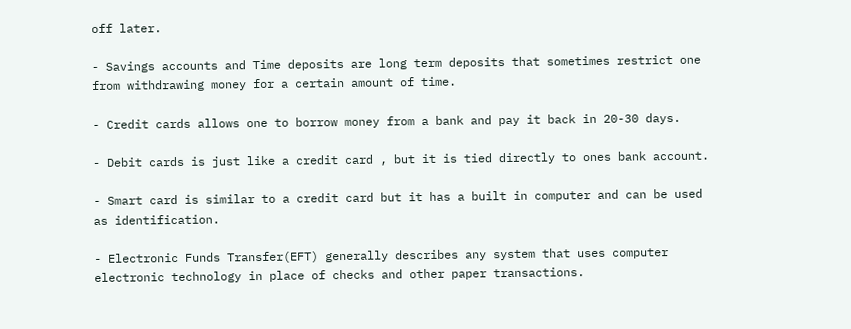off later.

- Savings accounts and Time deposits are long term deposits that sometimes restrict one from withdrawing money for a certain amount of time.

- Credit cards allows one to borrow money from a bank and pay it back in 20-30 days.

- Debit cards is just like a credit card , but it is tied directly to ones bank account.

- Smart card is similar to a credit card but it has a built in computer and can be used as identification.

- Electronic Funds Transfer(EFT) generally describes any system that uses computer electronic technology in place of checks and other paper transactions.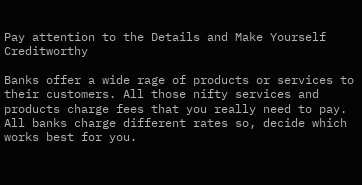Pay attention to the Details and Make Yourself Creditworthy

Banks offer a wide rage of products or services to their customers. All those nifty services and products charge fees that you really need to pay. All banks charge different rates so, decide which works best for you.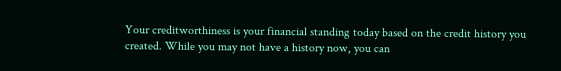Your creditworthiness is your financial standing today based on the credit history you created. While you may not have a history now, you can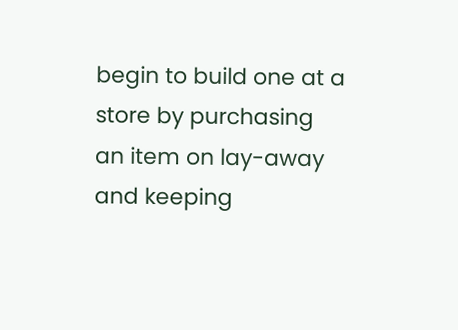begin to build one at a store by purchasing an item on lay-away and keeping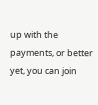up with the payments, or better yet, you can join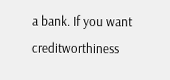a bank. If you want creditworthiness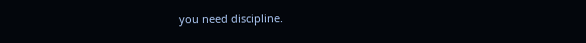you need discipline.